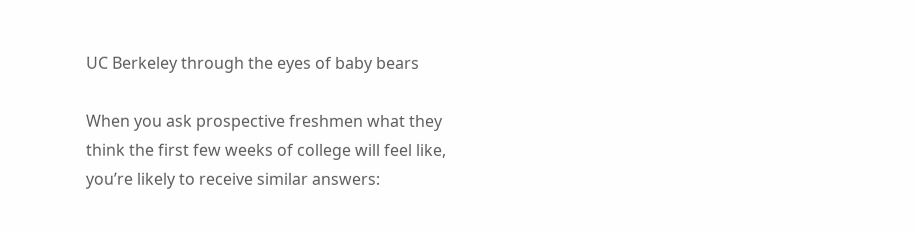UC Berkeley through the eyes of baby bears

When you ask prospective freshmen what they think the first few weeks of college will feel like, you’re likely to receive similar answers: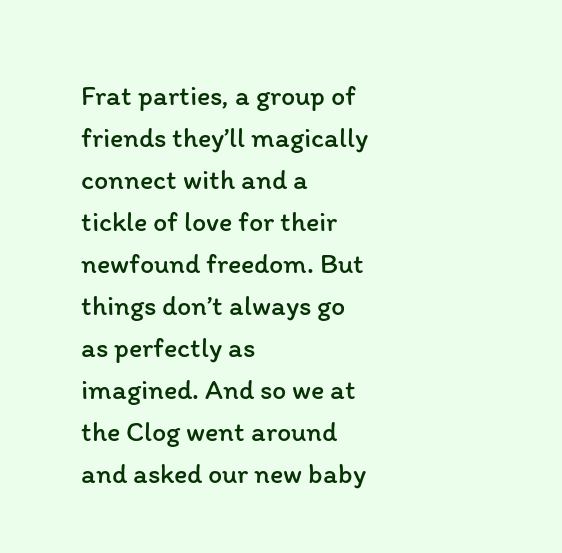Frat parties, a group of friends they’ll magically connect with and a tickle of love for their newfound freedom. But things don’t always go as perfectly as imagined. And so we at the Clog went around and asked our new baby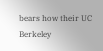bears how their UC Berkeley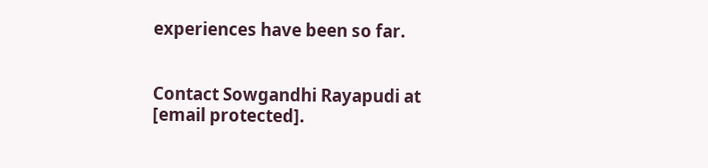experiences have been so far.


Contact Sowgandhi Rayapudi at [email protected].